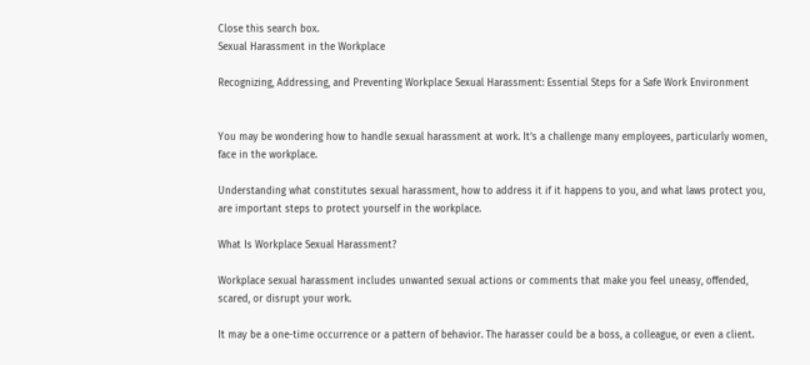Close this search box.
Sexual Harassment in the Workplace

Recognizing, Addressing, and Preventing Workplace Sexual Harassment: Essential Steps for a Safe Work Environment


You may be wondering how to handle sexual harassment at work. It’s a challenge many employees, particularly women, face in the workplace.

Understanding what constitutes sexual harassment, how to address it if it happens to you, and what laws protect you, are important steps to protect yourself in the workplace.

What Is Workplace Sexual Harassment?

Workplace sexual harassment includes unwanted sexual actions or comments that make you feel uneasy, offended, scared, or disrupt your work.

It may be a one-time occurrence or a pattern of behavior. The harasser could be a boss, a colleague, or even a client.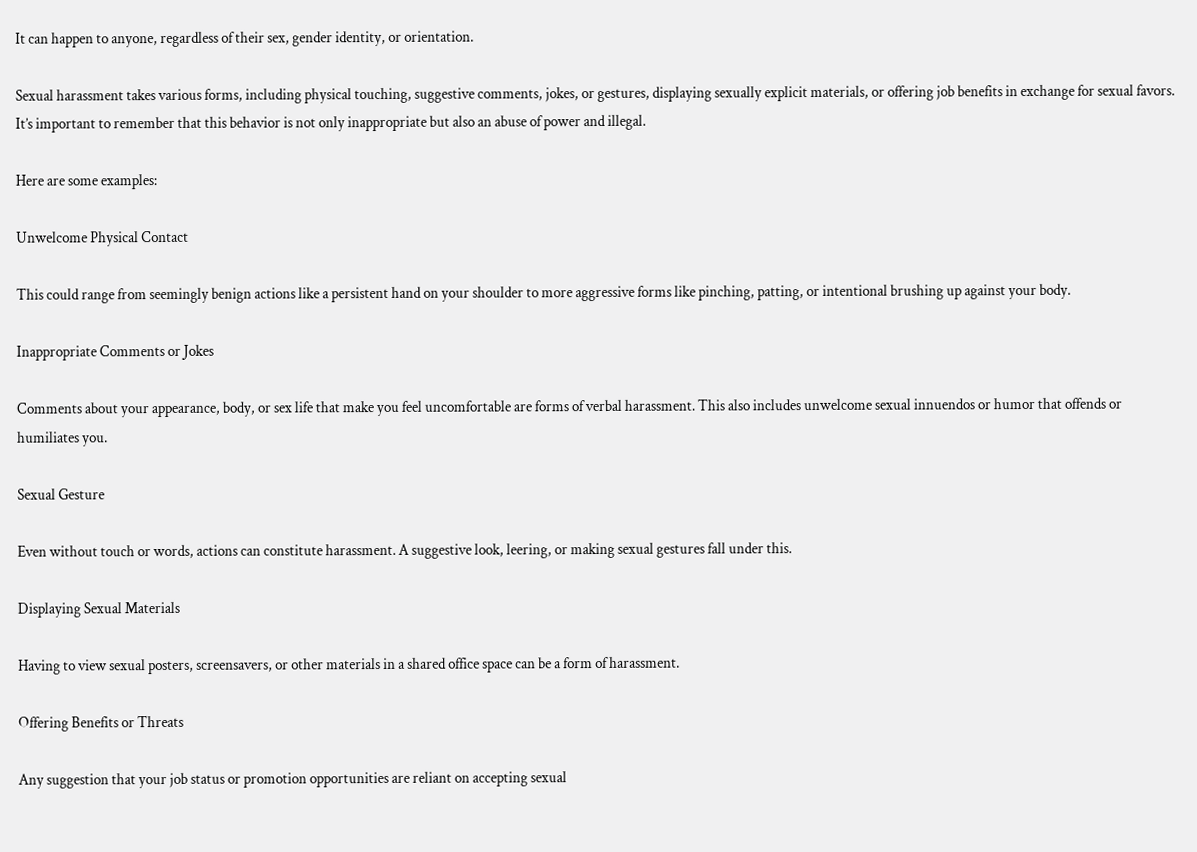It can happen to anyone, regardless of their sex, gender identity, or orientation.

Sexual harassment takes various forms, including physical touching, suggestive comments, jokes, or gestures, displaying sexually explicit materials, or offering job benefits in exchange for sexual favors. It’s important to remember that this behavior is not only inappropriate but also an abuse of power and illegal.

Here are some examples:

Unwelcome Physical Contact

This could range from seemingly benign actions like a persistent hand on your shoulder to more aggressive forms like pinching, patting, or intentional brushing up against your body.

Inappropriate Comments or Jokes

Comments about your appearance, body, or sex life that make you feel uncomfortable are forms of verbal harassment. This also includes unwelcome sexual innuendos or humor that offends or humiliates you.

Sexual Gesture

Even without touch or words, actions can constitute harassment. A suggestive look, leering, or making sexual gestures fall under this.

Displaying Sexual Materials

Having to view sexual posters, screensavers, or other materials in a shared office space can be a form of harassment.

Offering Benefits or Threats

Any suggestion that your job status or promotion opportunities are reliant on accepting sexual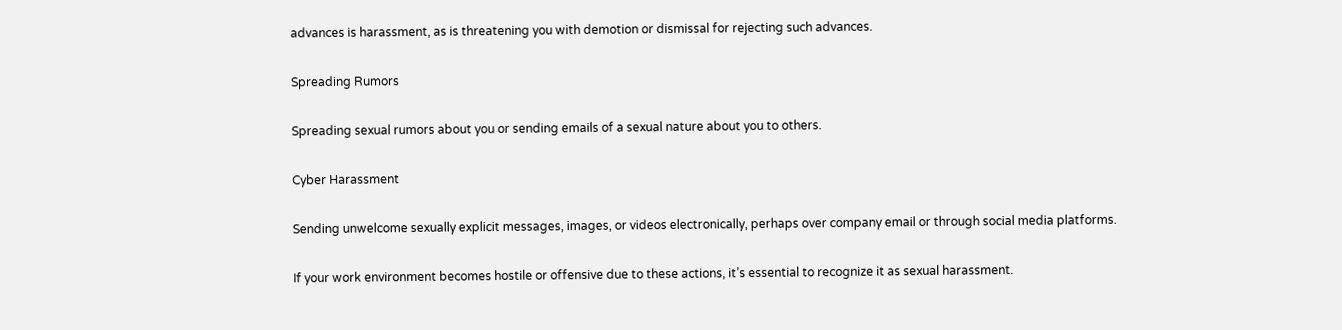advances is harassment, as is threatening you with demotion or dismissal for rejecting such advances.

Spreading Rumors

Spreading sexual rumors about you or sending emails of a sexual nature about you to others.

Cyber Harassment

Sending unwelcome sexually explicit messages, images, or videos electronically, perhaps over company email or through social media platforms.

If your work environment becomes hostile or offensive due to these actions, it’s essential to recognize it as sexual harassment.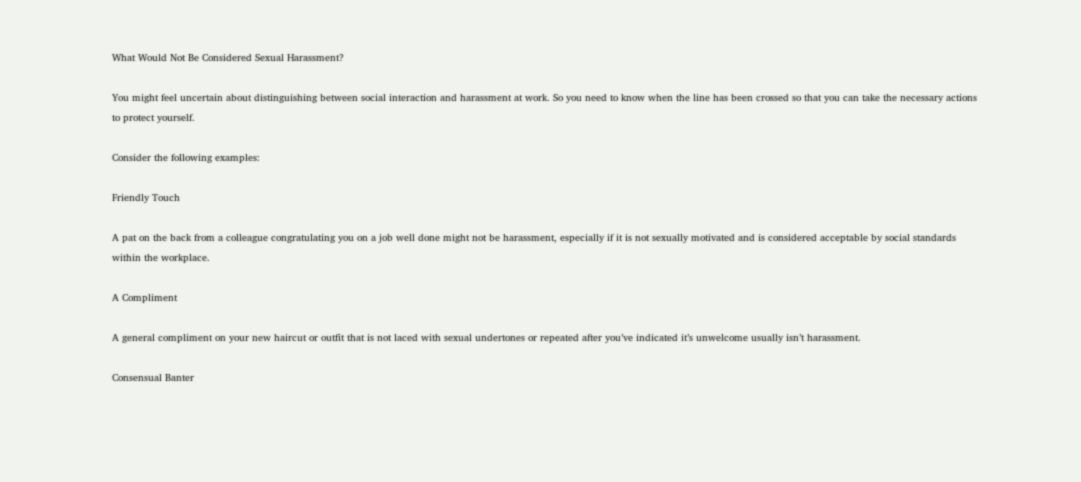What Would Not Be Considered Sexual Harassment?

You might feel uncertain about distinguishing between social interaction and harassment at work. So you need to know when the line has been crossed so that you can take the necessary actions to protect yourself.

Consider the following examples:

Friendly Touch

A pat on the back from a colleague congratulating you on a job well done might not be harassment, especially if it is not sexually motivated and is considered acceptable by social standards within the workplace.

A Compliment

A general compliment on your new haircut or outfit that is not laced with sexual undertones or repeated after you’ve indicated it’s unwelcome usually isn’t harassment.

Consensual Banter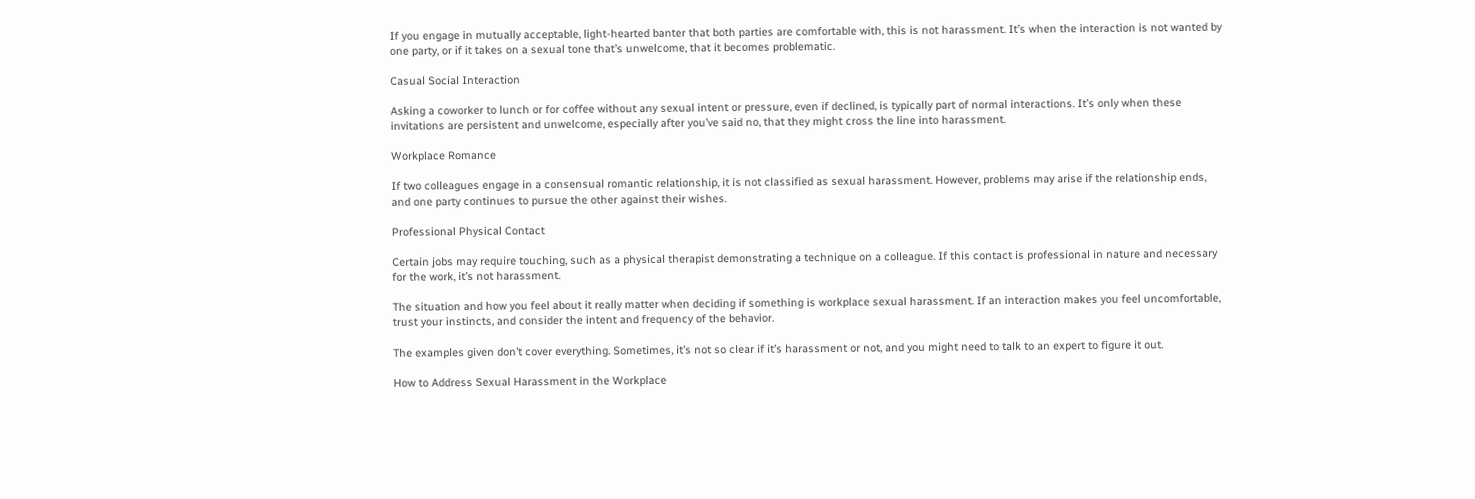If you engage in mutually acceptable, light-hearted banter that both parties are comfortable with, this is not harassment. It’s when the interaction is not wanted by one party, or if it takes on a sexual tone that’s unwelcome, that it becomes problematic.

Casual Social Interaction

Asking a coworker to lunch or for coffee without any sexual intent or pressure, even if declined, is typically part of normal interactions. It’s only when these invitations are persistent and unwelcome, especially after you’ve said no, that they might cross the line into harassment.

Workplace Romance

If two colleagues engage in a consensual romantic relationship, it is not classified as sexual harassment. However, problems may arise if the relationship ends, and one party continues to pursue the other against their wishes.

Professional Physical Contact

Certain jobs may require touching, such as a physical therapist demonstrating a technique on a colleague. If this contact is professional in nature and necessary for the work, it’s not harassment.

The situation and how you feel about it really matter when deciding if something is workplace sexual harassment. If an interaction makes you feel uncomfortable, trust your instincts, and consider the intent and frequency of the behavior.

The examples given don’t cover everything. Sometimes, it’s not so clear if it’s harassment or not, and you might need to talk to an expert to figure it out.

How to Address Sexual Harassment in the Workplace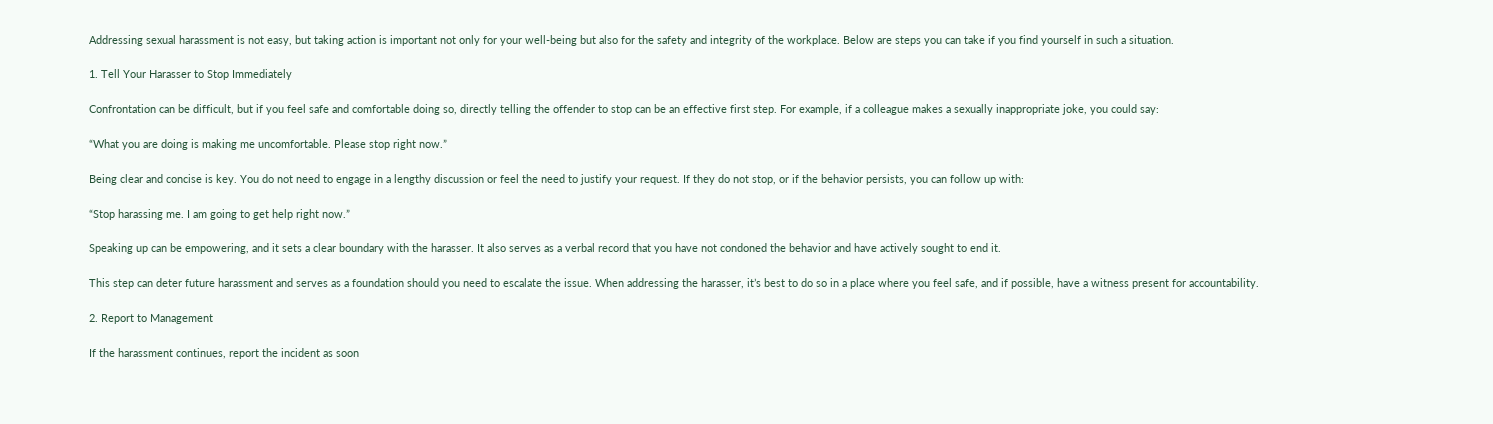Addressing sexual harassment is not easy, but taking action is important not only for your well-being but also for the safety and integrity of the workplace. Below are steps you can take if you find yourself in such a situation.

1. Tell Your Harasser to Stop Immediately

Confrontation can be difficult, but if you feel safe and comfortable doing so, directly telling the offender to stop can be an effective first step. For example, if a colleague makes a sexually inappropriate joke, you could say:

“What you are doing is making me uncomfortable. Please stop right now.”

Being clear and concise is key. You do not need to engage in a lengthy discussion or feel the need to justify your request. If they do not stop, or if the behavior persists, you can follow up with:

“Stop harassing me. I am going to get help right now.”

Speaking up can be empowering, and it sets a clear boundary with the harasser. It also serves as a verbal record that you have not condoned the behavior and have actively sought to end it.

This step can deter future harassment and serves as a foundation should you need to escalate the issue. When addressing the harasser, it’s best to do so in a place where you feel safe, and if possible, have a witness present for accountability.

2. Report to Management

If the harassment continues, report the incident as soon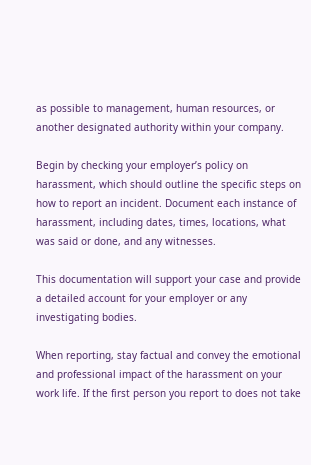as possible to management, human resources, or another designated authority within your company.

Begin by checking your employer’s policy on harassment, which should outline the specific steps on how to report an incident. Document each instance of harassment, including dates, times, locations, what was said or done, and any witnesses.

This documentation will support your case and provide a detailed account for your employer or any investigating bodies.

When reporting, stay factual and convey the emotional and professional impact of the harassment on your work life. If the first person you report to does not take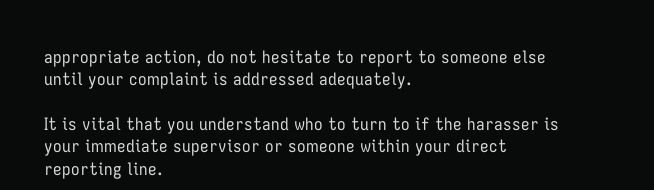appropriate action, do not hesitate to report to someone else until your complaint is addressed adequately.

It is vital that you understand who to turn to if the harasser is your immediate supervisor or someone within your direct reporting line.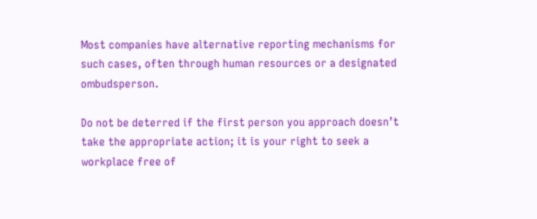Most companies have alternative reporting mechanisms for such cases, often through human resources or a designated ombudsperson.

Do not be deterred if the first person you approach doesn’t take the appropriate action; it is your right to seek a workplace free of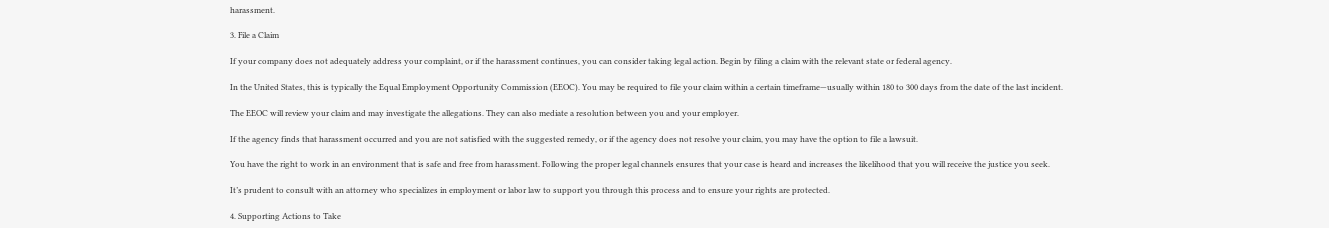harassment.

3. File a Claim

If your company does not adequately address your complaint, or if the harassment continues, you can consider taking legal action. Begin by filing a claim with the relevant state or federal agency.

In the United States, this is typically the Equal Employment Opportunity Commission (EEOC). You may be required to file your claim within a certain timeframe—usually within 180 to 300 days from the date of the last incident.

The EEOC will review your claim and may investigate the allegations. They can also mediate a resolution between you and your employer.

If the agency finds that harassment occurred and you are not satisfied with the suggested remedy, or if the agency does not resolve your claim, you may have the option to file a lawsuit.

You have the right to work in an environment that is safe and free from harassment. Following the proper legal channels ensures that your case is heard and increases the likelihood that you will receive the justice you seek.

It’s prudent to consult with an attorney who specializes in employment or labor law to support you through this process and to ensure your rights are protected.

4. Supporting Actions to Take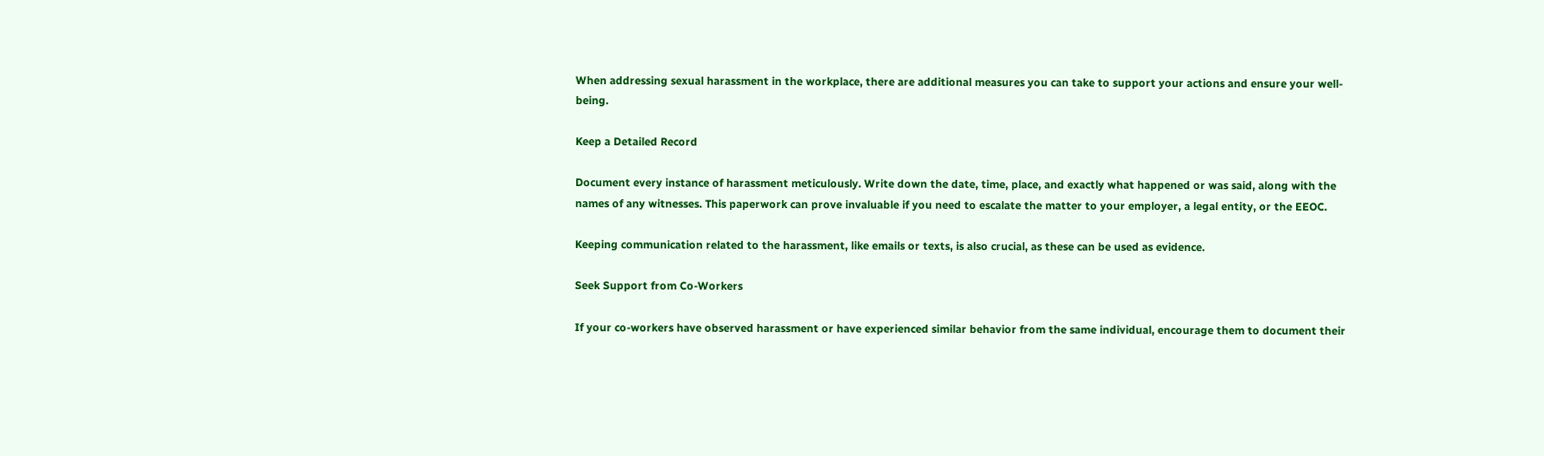When addressing sexual harassment in the workplace, there are additional measures you can take to support your actions and ensure your well-being.

Keep a Detailed Record

Document every instance of harassment meticulously. Write down the date, time, place, and exactly what happened or was said, along with the names of any witnesses. This paperwork can prove invaluable if you need to escalate the matter to your employer, a legal entity, or the EEOC.

Keeping communication related to the harassment, like emails or texts, is also crucial, as these can be used as evidence.

Seek Support from Co-Workers

If your co-workers have observed harassment or have experienced similar behavior from the same individual, encourage them to document their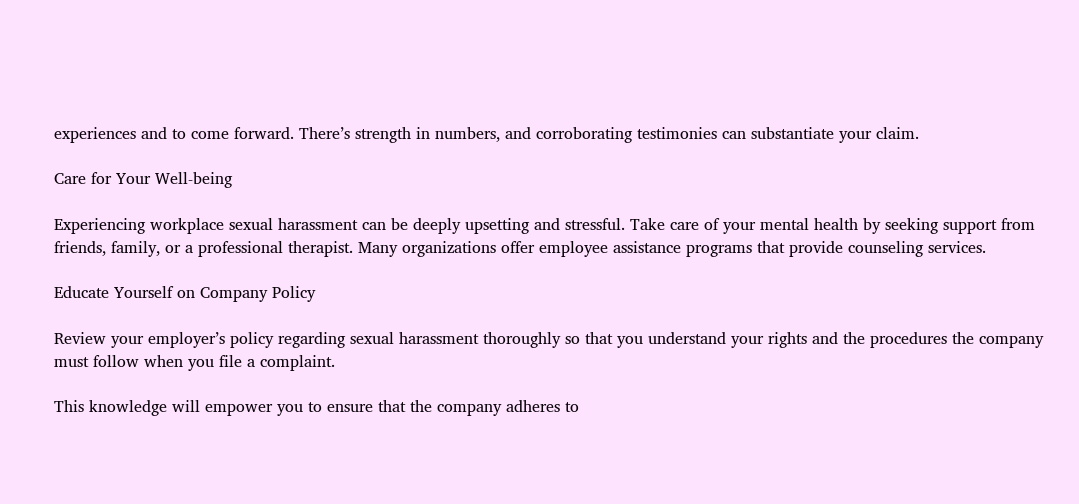experiences and to come forward. There’s strength in numbers, and corroborating testimonies can substantiate your claim.

Care for Your Well-being

Experiencing workplace sexual harassment can be deeply upsetting and stressful. Take care of your mental health by seeking support from friends, family, or a professional therapist. Many organizations offer employee assistance programs that provide counseling services.

Educate Yourself on Company Policy

Review your employer’s policy regarding sexual harassment thoroughly so that you understand your rights and the procedures the company must follow when you file a complaint.

This knowledge will empower you to ensure that the company adheres to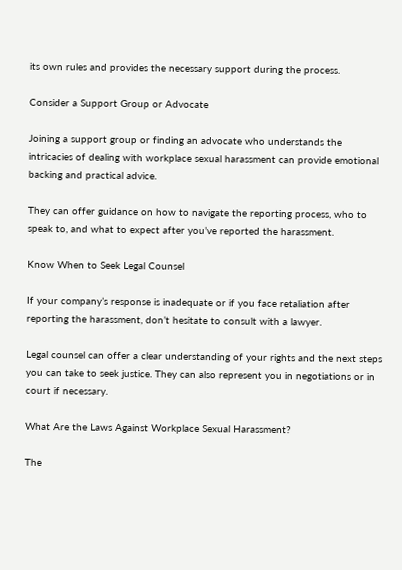its own rules and provides the necessary support during the process.

Consider a Support Group or Advocate

Joining a support group or finding an advocate who understands the intricacies of dealing with workplace sexual harassment can provide emotional backing and practical advice.

They can offer guidance on how to navigate the reporting process, who to speak to, and what to expect after you’ve reported the harassment.

Know When to Seek Legal Counsel

If your company’s response is inadequate or if you face retaliation after reporting the harassment, don’t hesitate to consult with a lawyer.

Legal counsel can offer a clear understanding of your rights and the next steps you can take to seek justice. They can also represent you in negotiations or in court if necessary.

What Are the Laws Against Workplace Sexual Harassment?

The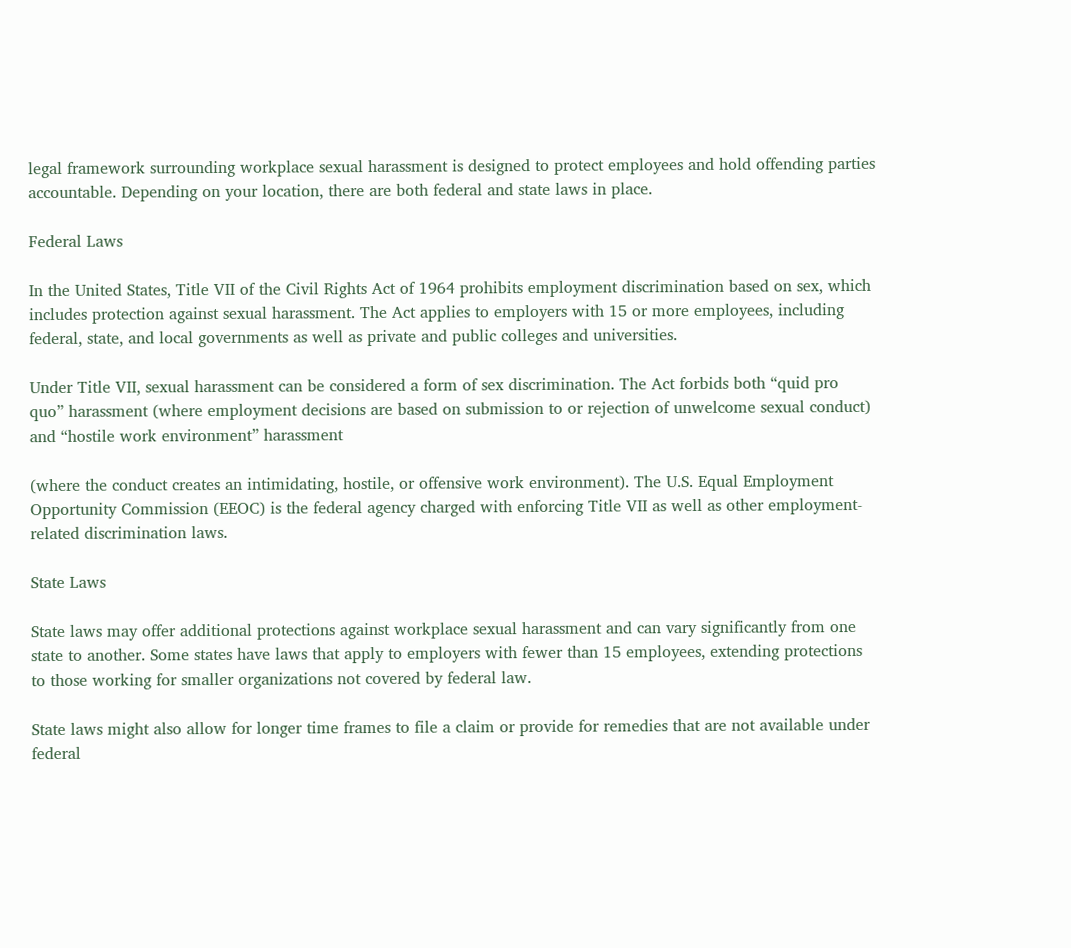legal framework surrounding workplace sexual harassment is designed to protect employees and hold offending parties accountable. Depending on your location, there are both federal and state laws in place.

Federal Laws

In the United States, Title VII of the Civil Rights Act of 1964 prohibits employment discrimination based on sex, which includes protection against sexual harassment. The Act applies to employers with 15 or more employees, including federal, state, and local governments as well as private and public colleges and universities.

Under Title VII, sexual harassment can be considered a form of sex discrimination. The Act forbids both “quid pro quo” harassment (where employment decisions are based on submission to or rejection of unwelcome sexual conduct) and “hostile work environment” harassment

(where the conduct creates an intimidating, hostile, or offensive work environment). The U.S. Equal Employment Opportunity Commission (EEOC) is the federal agency charged with enforcing Title VII as well as other employment-related discrimination laws.

State Laws

State laws may offer additional protections against workplace sexual harassment and can vary significantly from one state to another. Some states have laws that apply to employers with fewer than 15 employees, extending protections to those working for smaller organizations not covered by federal law.

State laws might also allow for longer time frames to file a claim or provide for remedies that are not available under federal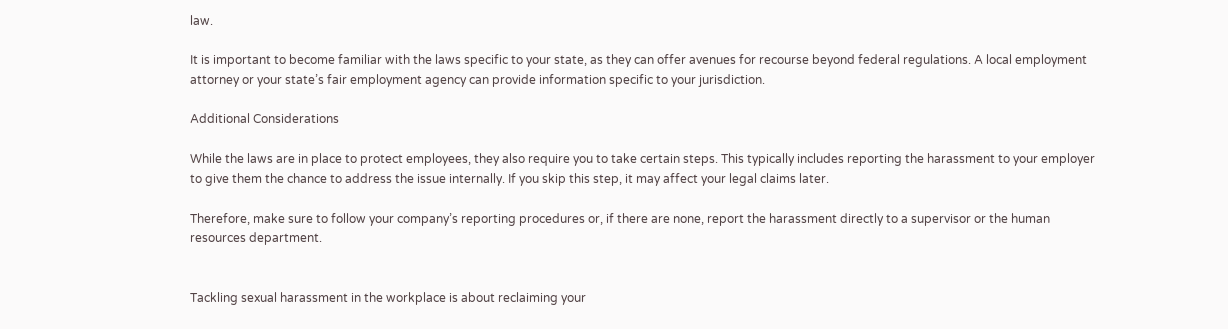law.

It is important to become familiar with the laws specific to your state, as they can offer avenues for recourse beyond federal regulations. A local employment attorney or your state’s fair employment agency can provide information specific to your jurisdiction.

Additional Considerations

While the laws are in place to protect employees, they also require you to take certain steps. This typically includes reporting the harassment to your employer to give them the chance to address the issue internally. If you skip this step, it may affect your legal claims later.

Therefore, make sure to follow your company’s reporting procedures or, if there are none, report the harassment directly to a supervisor or the human resources department.


Tackling sexual harassment in the workplace is about reclaiming your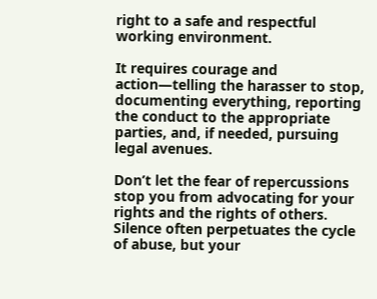right to a safe and respectful working environment.

It requires courage and action—telling the harasser to stop, documenting everything, reporting the conduct to the appropriate parties, and, if needed, pursuing legal avenues.

Don’t let the fear of repercussions stop you from advocating for your rights and the rights of others. Silence often perpetuates the cycle of abuse, but your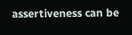assertiveness can be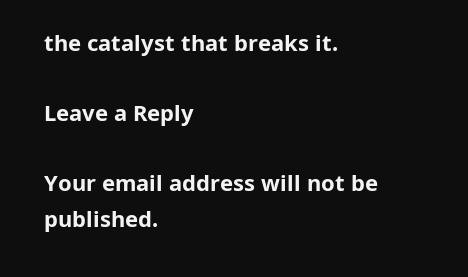the catalyst that breaks it.

Leave a Reply

Your email address will not be published.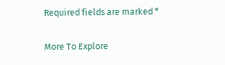Required fields are marked *

More To Explore